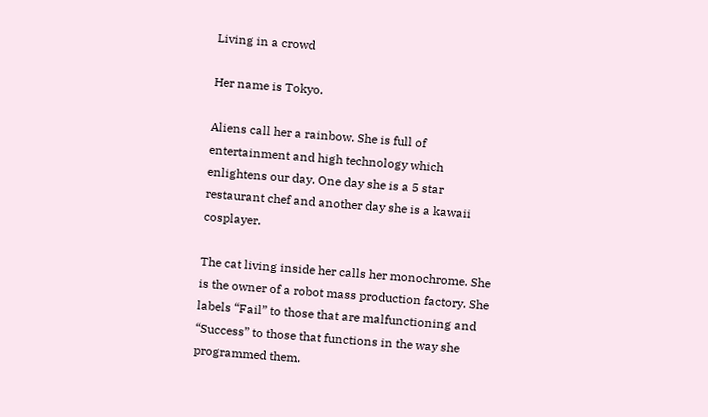Living in a crowd

Her name is Tokyo.

Aliens call her a rainbow. She is full of entertainment and high technology which enlightens our day. One day she is a 5 star restaurant chef and another day she is a kawaii cosplayer.

The cat living inside her calls her monochrome. She is the owner of a robot mass production factory. She labels “Fail” to those that are malfunctioning and “Success” to those that functions in the way she programmed them.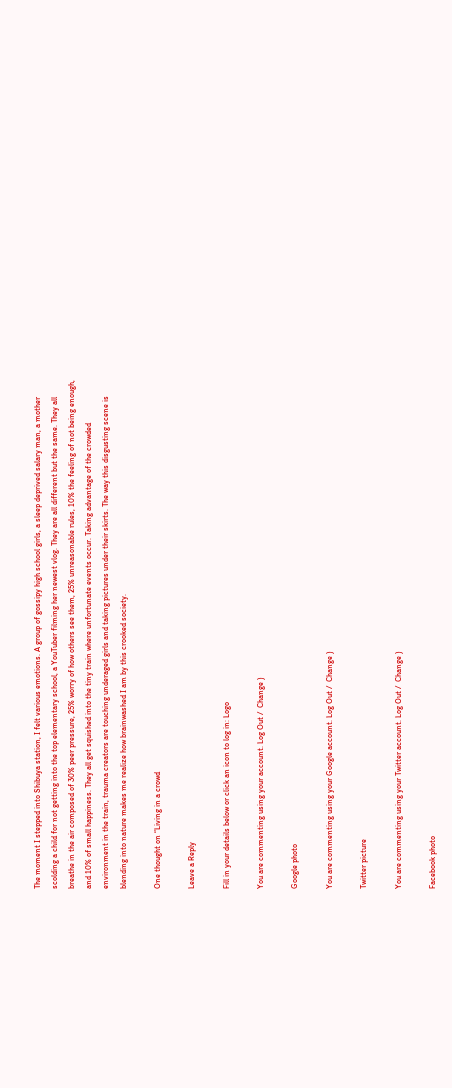The moment I stepped into Shibuya station, I felt various emotions. A group of gossipy high school girls, a sleep deprived salary man, a mother scolding a child for not getting into the top elementary school, a YouTuber filming her newest vlog. They are all different but the same. They all breathe in the air composed of 30% peer pressure, 25% worry of how others see them, 25% unreasonable rules, 10% the feeling of not being enough, and 10% of small happiness. They all get squished into the tiny train where unfortunate events occur. Taking advantage of the crowded environment in the train, trauma creators are touching underaged girls and taking pictures under their skirts. The way this disgusting scene is blending into nature makes me realize how brainwashed I am by this crooked society.

One thought on “Living in a crowd

Leave a Reply

Fill in your details below or click an icon to log in: Logo

You are commenting using your account. Log Out /  Change )

Google photo

You are commenting using your Google account. Log Out /  Change )

Twitter picture

You are commenting using your Twitter account. Log Out /  Change )

Facebook photo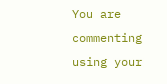You are commenting using your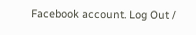Facebook account. Log Out /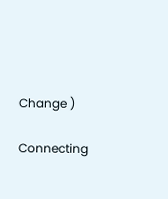Change )

Connecting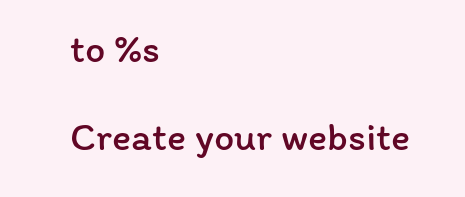to %s

Create your website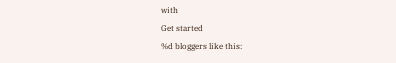with
Get started
%d bloggers like this: